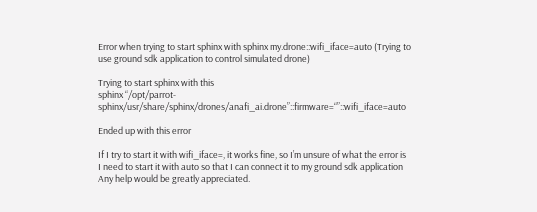Error when trying to start sphinx with sphinx my.drone::wifi_iface=auto (Trying to use ground sdk application to control simulated drone)

Trying to start sphinx with this
sphinx “/opt/parrot-sphinx/usr/share/sphinx/drones/anafi_ai.drone”::firmware=“”::wifi_iface=auto

Ended up with this error

If I try to start it with wifi_iface=, it works fine, so I’m unsure of what the error is
I need to start it with auto so that I can connect it to my ground sdk application
Any help would be greatly appreciated.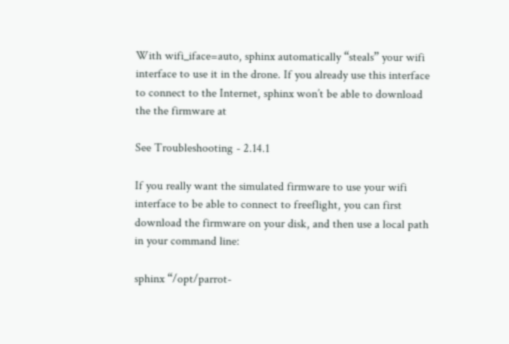With wifi_iface=auto, sphinx automatically “steals” your wifi interface to use it in the drone. If you already use this interface to connect to the Internet, sphinx won’t be able to download the the firmware at

See Troubleshooting - 2.14.1

If you really want the simulated firmware to use your wifi interface to be able to connect to freeflight, you can first download the firmware on your disk, and then use a local path in your command line:

sphinx “/opt/parrot-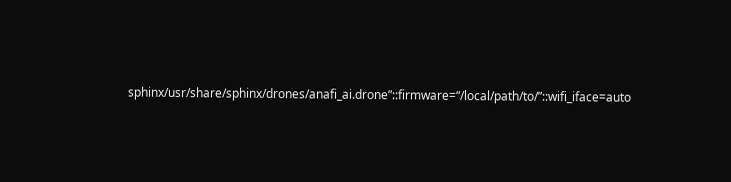sphinx/usr/share/sphinx/drones/anafi_ai.drone”::firmware=“/local/path/to/”::wifi_iface=auto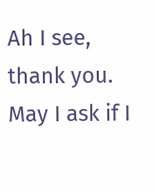Ah I see, thank you. May I ask if I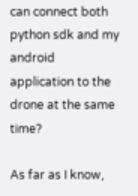can connect both python sdk and my android application to the drone at the same time?

As far as I know,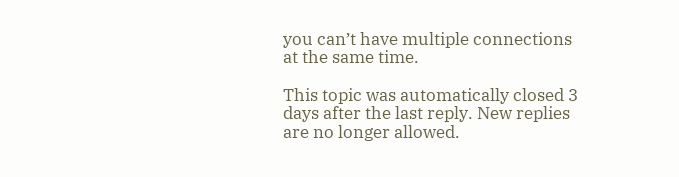you can’t have multiple connections at the same time.

This topic was automatically closed 3 days after the last reply. New replies are no longer allowed.